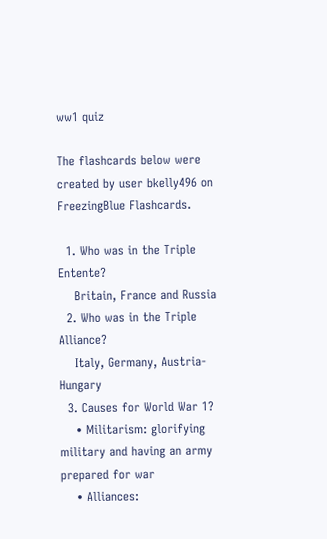ww1 quiz

The flashcards below were created by user bkelly496 on FreezingBlue Flashcards.

  1. Who was in the Triple Entente?
    Britain, France and Russia
  2. Who was in the Triple Alliance?
    Italy, Germany, Austria-Hungary
  3. Causes for World War 1?
    • Militarism: glorifying military and having an army prepared for war
    • Alliances: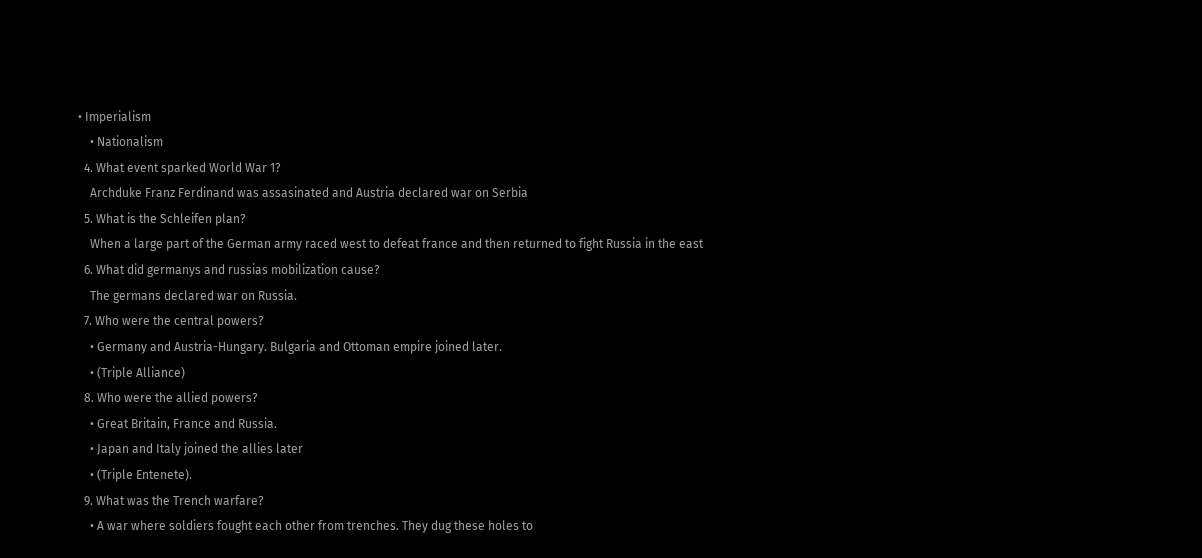• Imperialism
    • Nationalism
  4. What event sparked World War 1?
    Archduke Franz Ferdinand was assasinated and Austria declared war on Serbia
  5. What is the Schleifen plan?
    When a large part of the German army raced west to defeat france and then returned to fight Russia in the east
  6. What did germanys and russias mobilization cause?
    The germans declared war on Russia.
  7. Who were the central powers?
    • Germany and Austria-Hungary. Bulgaria and Ottoman empire joined later.
    • (Triple Alliance)
  8. Who were the allied powers?
    • Great Britain, France and Russia.
    • Japan and Italy joined the allies later
    • (Triple Entenete).
  9. What was the Trench warfare?
    • A war where soldiers fought each other from trenches. They dug these holes to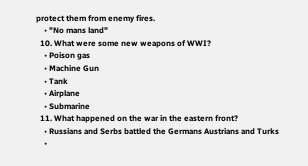protect them from enemy fires.
    • "No mans land"
  10. What were some new weapons of WWI?
    • Poison gas
    • Machine Gun
    • Tank
    • Airplane
    • Submarine
  11. What happened on the war in the eastern front?
    • Russians and Serbs battled the Germans Austrians and Turks
    •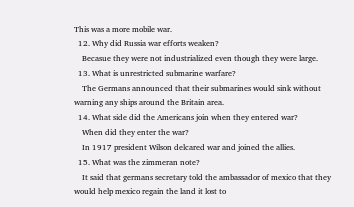This was a more mobile war.
  12. Why did Russia war efforts weaken?
    Becasue they were not industrialized even though they were large.
  13. What is unrestricted submarine warfare?
    The Germans announced that their submarines would sink without warning any ships around the Britain area.
  14. What side did the Americans join when they entered war?
    When did they enter the war?
    In 1917 president Wilson delcared war and joined the allies.
  15. What was the zimmeran note?
    It said that germans secretary told the ambassador of mexico that they would help mexico regain the land it lost to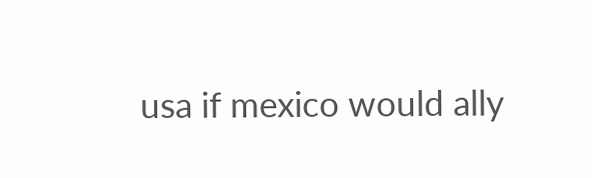usa if mexico would ally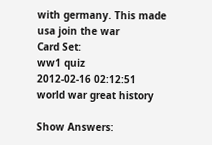with germany. This made usa join the war
Card Set:
ww1 quiz
2012-02-16 02:12:51
world war great history

Show Answers: